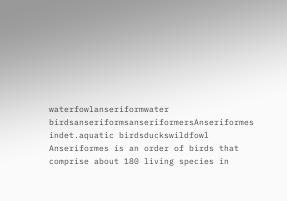waterfowlanseriformwater birdsanseriformsanseriformersAnseriformes indet.aquatic birdsduckswildfowl
Anseriformes is an order of birds that comprise about 180 living species in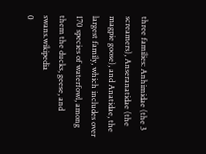three families: Anhimidae (the 3 screamers), Anseranatidae (the magpie goose), and Anatidae, the largest family, which includes over 170 species of waterfowl, among them the ducks, geese, and swans.wikipedia
0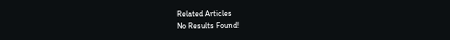Related Articles
No Results Found!